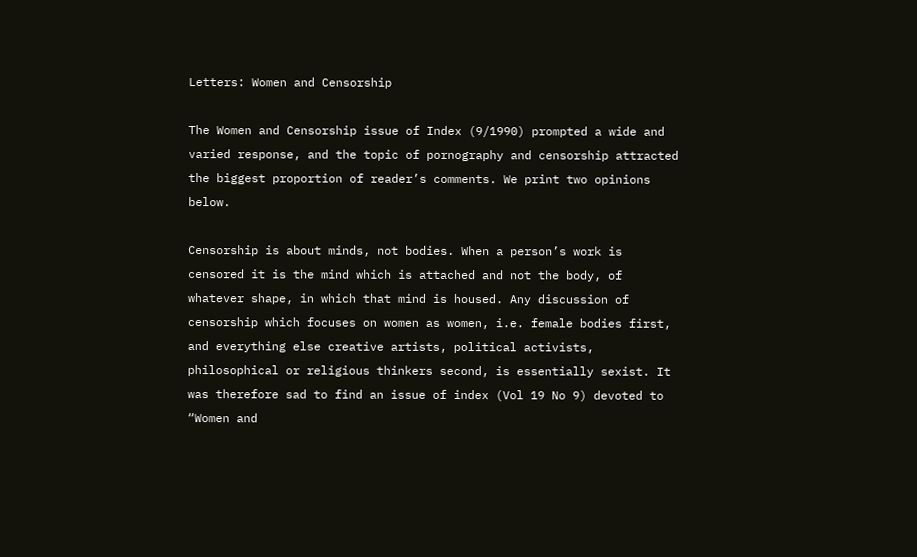Letters: Women and Censorship

The Women and Censorship issue of Index (9/1990) prompted a wide and varied response, and the topic of pornography and censorship attracted the biggest proportion of reader’s comments. We print two opinions below.

Censorship is about minds, not bodies. When a person’s work is censored it is the mind which is attached and not the body, of whatever shape, in which that mind is housed. Any discussion of censorship which focuses on women as women, i.e. female bodies first, and everything else creative artists, political activists, philosophical or religious thinkers second, is essentially sexist. It was therefore sad to find an issue of index (Vol 19 No 9) devoted to “Women and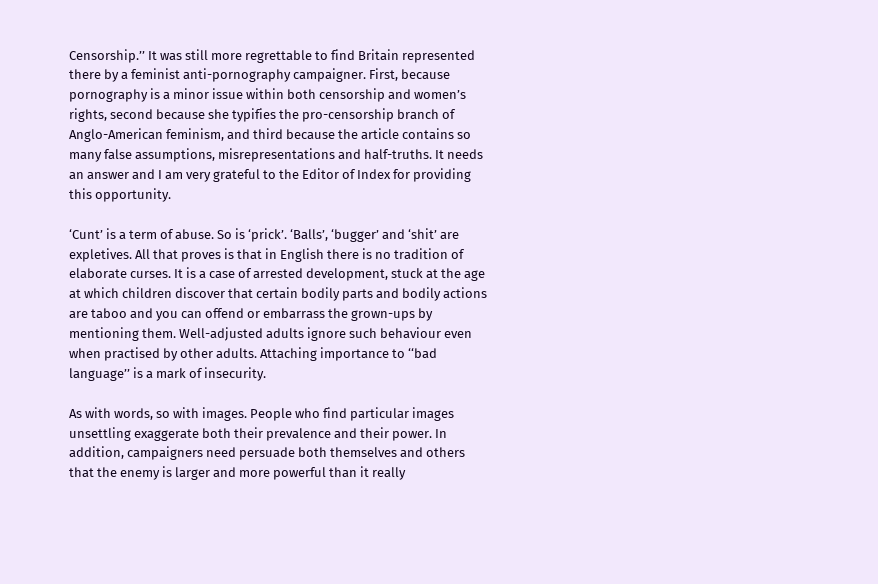Censorship.’’ It was still more regrettable to find Britain represented there by a feminist anti-pornography campaigner. First, because pornography is a minor issue within both censorship and women’s rights, second because she typifies the pro-censorship branch of Anglo-American feminism, and third because the article contains so many false assumptions, misrepresentations and half-truths. It needs an answer and I am very grateful to the Editor of Index for providing this opportunity.

‘Cunt’ is a term of abuse. So is ‘prick’. ‘Balls’, ‘bugger’ and ‘shit’ are expletives. All that proves is that in English there is no tradition of elaborate curses. It is a case of arrested development, stuck at the age at which children discover that certain bodily parts and bodily actions are taboo and you can offend or embarrass the grown-ups by mentioning them. Well-adjusted adults ignore such behaviour even when practised by other adults. Attaching importance to ‘‘bad language’’ is a mark of insecurity.

As with words, so with images. People who find particular images unsettling exaggerate both their prevalence and their power. In addition, campaigners need persuade both themselves and others that the enemy is larger and more powerful than it really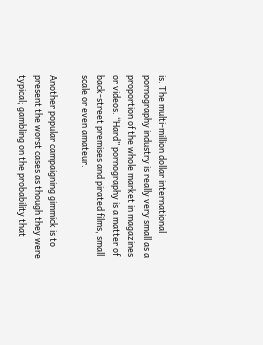is. The multi-million dollar international pornography industry is really very small as a proportion of the whole market in magazines or videos. ‘‘Hard’’ pornography is a matter of back-street premises and pirated films, small scale or even amateur.

Another popular campaigning gimmick is to present the worst cases as though they were typical; gambling on the probability that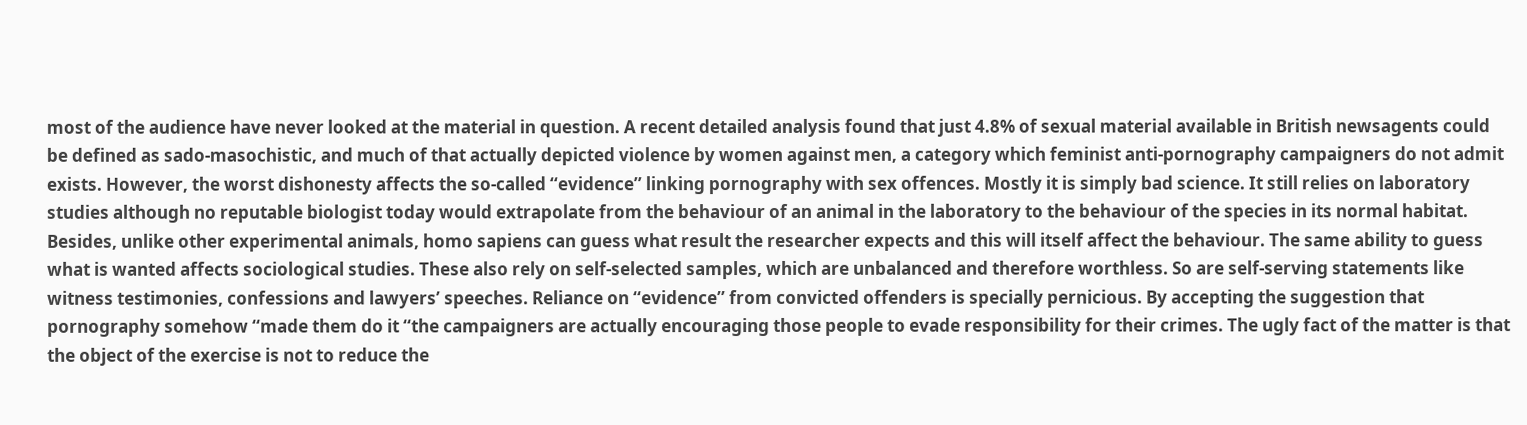most of the audience have never looked at the material in question. A recent detailed analysis found that just 4.8% of sexual material available in British newsagents could be defined as sado-masochistic, and much of that actually depicted violence by women against men, a category which feminist anti-pornography campaigners do not admit exists. However, the worst dishonesty affects the so-called ‘‘evidence’’ linking pornography with sex offences. Mostly it is simply bad science. It still relies on laboratory studies although no reputable biologist today would extrapolate from the behaviour of an animal in the laboratory to the behaviour of the species in its normal habitat. Besides, unlike other experimental animals, homo sapiens can guess what result the researcher expects and this will itself affect the behaviour. The same ability to guess what is wanted affects sociological studies. These also rely on self-selected samples, which are unbalanced and therefore worthless. So are self-serving statements like witness testimonies, confessions and lawyers’ speeches. Reliance on ‘‘evidence’’ from convicted offenders is specially pernicious. By accepting the suggestion that pornography somehow ‘‘made them do it ‘‘the campaigners are actually encouraging those people to evade responsibility for their crimes. The ugly fact of the matter is that the object of the exercise is not to reduce the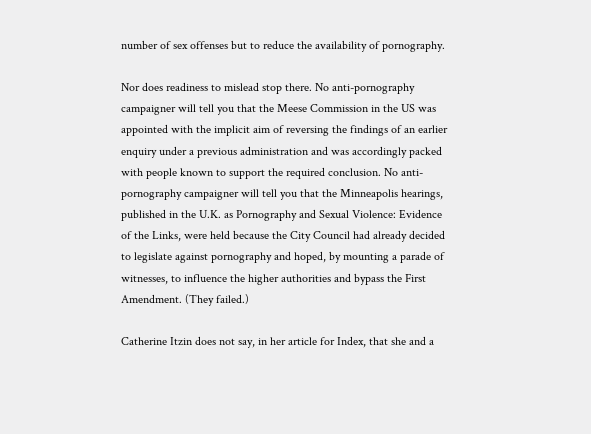number of sex offenses but to reduce the availability of pornography.

Nor does readiness to mislead stop there. No anti-pornography campaigner will tell you that the Meese Commission in the US was appointed with the implicit aim of reversing the findings of an earlier enquiry under a previous administration and was accordingly packed with people known to support the required conclusion. No anti-pornography campaigner will tell you that the Minneapolis hearings, published in the U.K. as Pornography and Sexual Violence: Evidence of the Links, were held because the City Council had already decided to legislate against pornography and hoped, by mounting a parade of witnesses, to influence the higher authorities and bypass the First Amendment. (They failed.)

Catherine Itzin does not say, in her article for Index, that she and a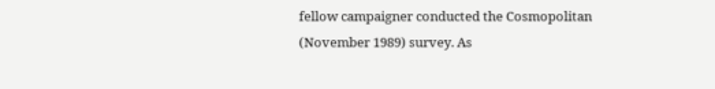fellow campaigner conducted the Cosmopolitan (November 1989) survey. As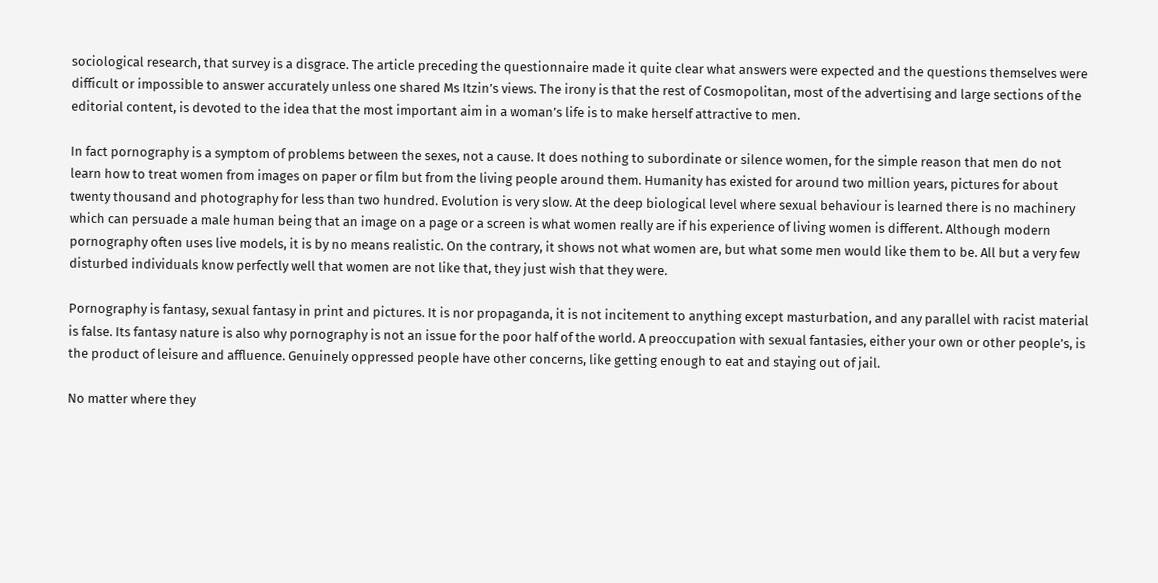sociological research, that survey is a disgrace. The article preceding the questionnaire made it quite clear what answers were expected and the questions themselves were difficult or impossible to answer accurately unless one shared Ms Itzin’s views. The irony is that the rest of Cosmopolitan, most of the advertising and large sections of the editorial content, is devoted to the idea that the most important aim in a woman’s life is to make herself attractive to men.

In fact pornography is a symptom of problems between the sexes, not a cause. It does nothing to subordinate or silence women, for the simple reason that men do not learn how to treat women from images on paper or film but from the living people around them. Humanity has existed for around two million years, pictures for about twenty thousand and photography for less than two hundred. Evolution is very slow. At the deep biological level where sexual behaviour is learned there is no machinery which can persuade a male human being that an image on a page or a screen is what women really are if his experience of living women is different. Although modern pornography often uses live models, it is by no means realistic. On the contrary, it shows not what women are, but what some men would like them to be. All but a very few disturbed individuals know perfectly well that women are not like that, they just wish that they were.

Pornography is fantasy, sexual fantasy in print and pictures. It is nor propaganda, it is not incitement to anything except masturbation, and any parallel with racist material is false. Its fantasy nature is also why pornography is not an issue for the poor half of the world. A preoccupation with sexual fantasies, either your own or other people’s, is the product of leisure and affluence. Genuinely oppressed people have other concerns, like getting enough to eat and staying out of jail.

No matter where they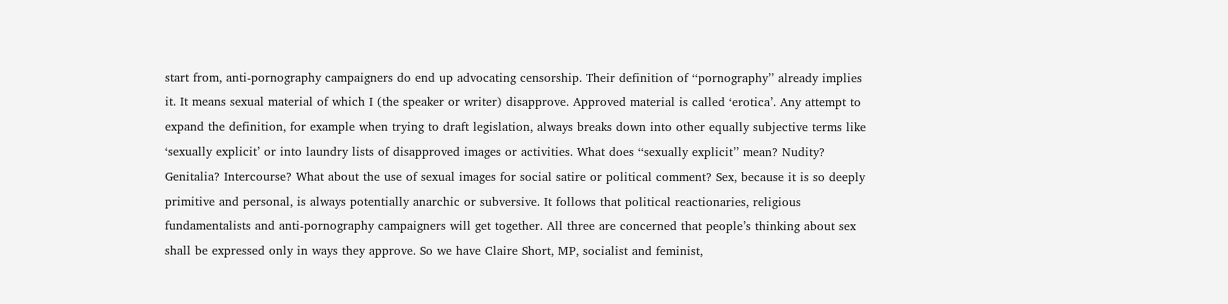start from, anti-pornography campaigners do end up advocating censorship. Their definition of ‘‘pornography’’ already implies it. It means sexual material of which I (the speaker or writer) disapprove. Approved material is called ‘erotica’. Any attempt to expand the definition, for example when trying to draft legislation, always breaks down into other equally subjective terms like ‘sexually explicit’ or into laundry lists of disapproved images or activities. What does ‘‘sexually explicit’’ mean? Nudity? Genitalia? Intercourse? What about the use of sexual images for social satire or political comment? Sex, because it is so deeply primitive and personal, is always potentially anarchic or subversive. It follows that political reactionaries, religious fundamentalists and anti-pornography campaigners will get together. All three are concerned that people’s thinking about sex shall be expressed only in ways they approve. So we have Claire Short, MP, socialist and feminist,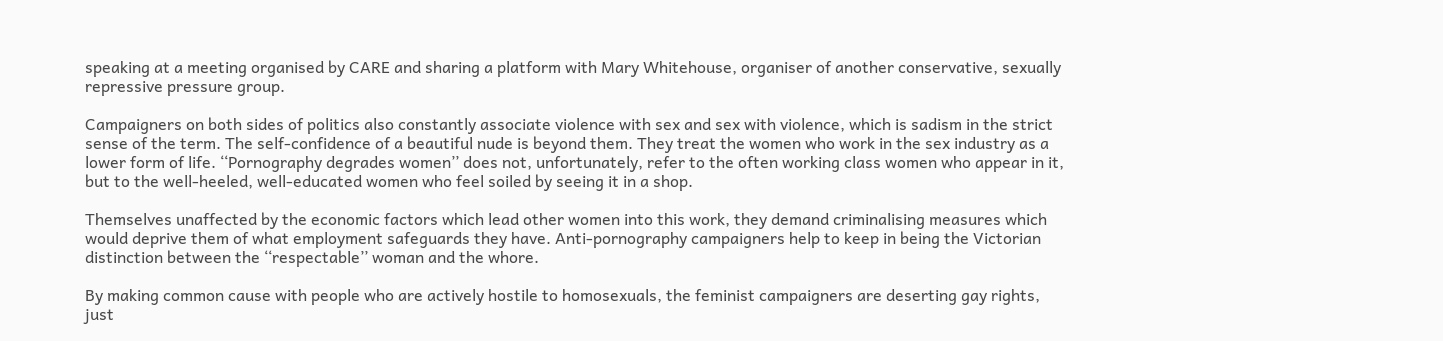speaking at a meeting organised by CARE and sharing a platform with Mary Whitehouse, organiser of another conservative, sexually repressive pressure group.

Campaigners on both sides of politics also constantly associate violence with sex and sex with violence, which is sadism in the strict sense of the term. The self-confidence of a beautiful nude is beyond them. They treat the women who work in the sex industry as a lower form of life. ‘‘Pornography degrades women’’ does not, unfortunately, refer to the often working class women who appear in it, but to the well-heeled, well-educated women who feel soiled by seeing it in a shop.

Themselves unaffected by the economic factors which lead other women into this work, they demand criminalising measures which would deprive them of what employment safeguards they have. Anti-pornography campaigners help to keep in being the Victorian distinction between the ‘‘respectable’’ woman and the whore.

By making common cause with people who are actively hostile to homosexuals, the feminist campaigners are deserting gay rights, just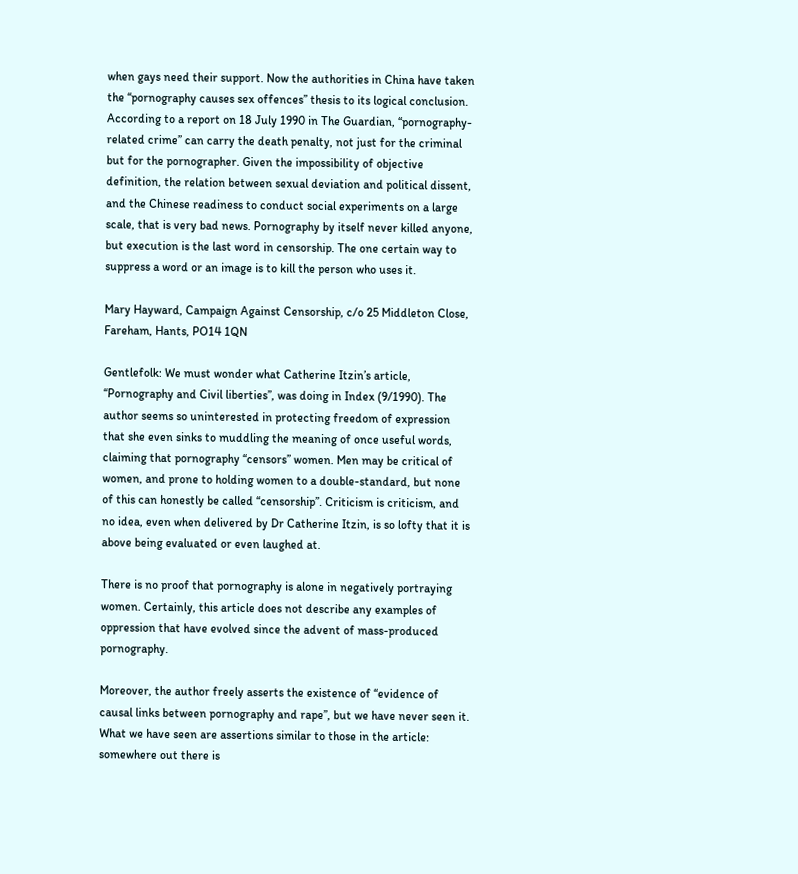when gays need their support. Now the authorities in China have taken the ‘‘pornography causes sex offences’’ thesis to its logical conclusion. According to a report on 18 July 1990 in The Guardian, ‘‘pornography-related crime’’ can carry the death penalty, not just for the criminal but for the pornographer. Given the impossibility of objective definition, the relation between sexual deviation and political dissent, and the Chinese readiness to conduct social experiments on a large scale, that is very bad news. Pornography by itself never killed anyone, but execution is the last word in censorship. The one certain way to suppress a word or an image is to kill the person who uses it.

Mary Hayward, Campaign Against Censorship, c/o 25 Middleton Close, Fareham, Hants, PO14 1QN

Gentlefolk: We must wonder what Catherine Itzin’s article, ‘‘Pornography and Civil liberties’’, was doing in Index (9/1990). The author seems so uninterested in protecting freedom of expression that she even sinks to muddling the meaning of once useful words, claiming that pornography ‘‘censors’’ women. Men may be critical of women, and prone to holding women to a double-standard, but none of this can honestly be called ‘‘censorship’’. Criticism is criticism, and no idea, even when delivered by Dr Catherine Itzin, is so lofty that it is above being evaluated or even laughed at.

There is no proof that pornography is alone in negatively portraying women. Certainly, this article does not describe any examples of oppression that have evolved since the advent of mass-produced pornography.

Moreover, the author freely asserts the existence of ‘‘evidence of causal links between pornography and rape’’, but we have never seen it. What we have seen are assertions similar to those in the article: somewhere out there is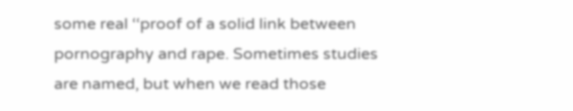some real ‘‘proof of a solid link between pornography and rape. Sometimes studies are named, but when we read those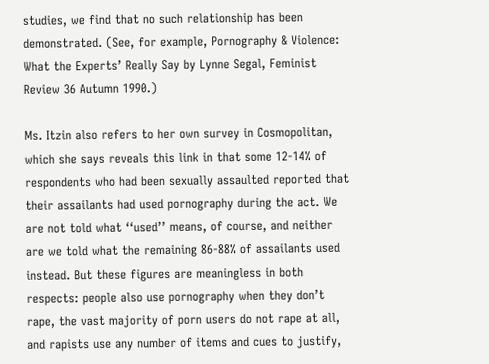studies, we find that no such relationship has been demonstrated. (See, for example, Pornography & Violence: What the Experts’ Really Say by Lynne Segal, Feminist Review 36 Autumn 1990.)

Ms. Itzin also refers to her own survey in Cosmopolitan, which she says reveals this link in that some 12-14% of respondents who had been sexually assaulted reported that their assailants had used pornography during the act. We are not told what ‘‘used’’ means, of course, and neither are we told what the remaining 86-88% of assailants used instead. But these figures are meaningless in both respects: people also use pornography when they don’t rape, the vast majority of porn users do not rape at all, and rapists use any number of items and cues to justify,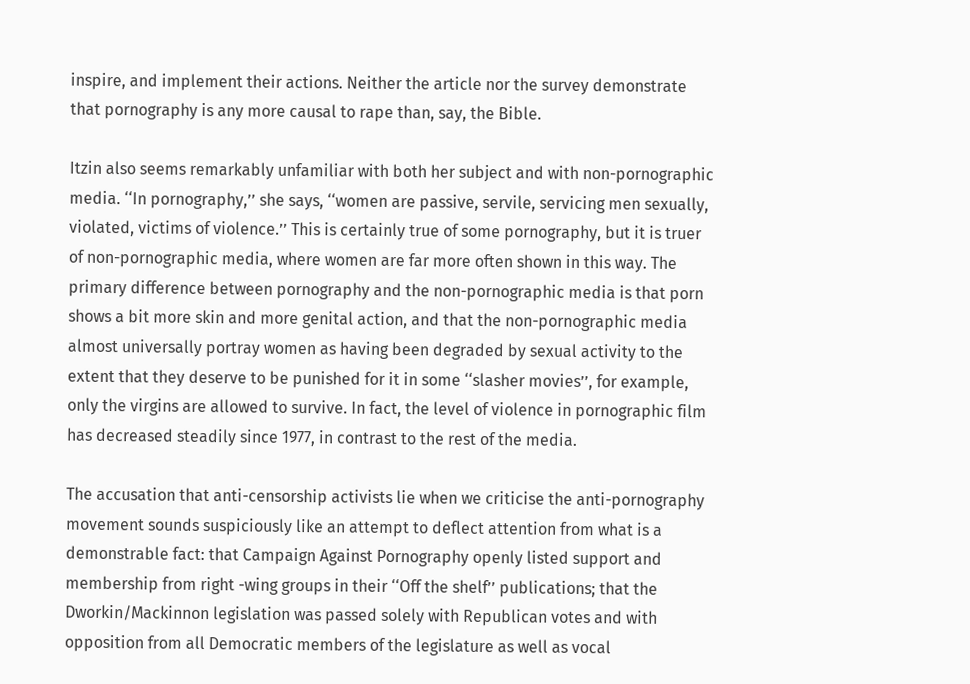inspire, and implement their actions. Neither the article nor the survey demonstrate that pornography is any more causal to rape than, say, the Bible.

Itzin also seems remarkably unfamiliar with both her subject and with non-pornographic media. ‘‘In pornography,’’ she says, ‘‘women are passive, servile, servicing men sexually, violated, victims of violence.’’ This is certainly true of some pornography, but it is truer of non-pornographic media, where women are far more often shown in this way. The primary difference between pornography and the non-pornographic media is that porn shows a bit more skin and more genital action, and that the non-pornographic media almost universally portray women as having been degraded by sexual activity to the extent that they deserve to be punished for it in some ‘‘slasher movies’’, for example, only the virgins are allowed to survive. In fact, the level of violence in pornographic film has decreased steadily since 1977, in contrast to the rest of the media.

The accusation that anti-censorship activists lie when we criticise the anti-pornography movement sounds suspiciously like an attempt to deflect attention from what is a demonstrable fact: that Campaign Against Pornography openly listed support and membership from right -wing groups in their ‘‘Off the shelf’’ publications; that the Dworkin/Mackinnon legislation was passed solely with Republican votes and with opposition from all Democratic members of the legislature as well as vocal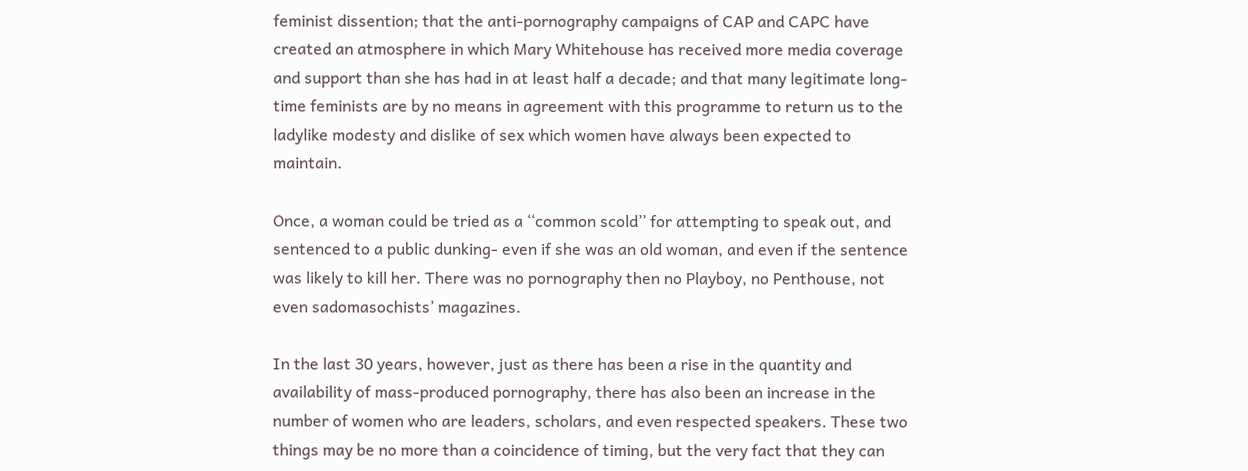feminist dissention; that the anti-pornography campaigns of CAP and CAPC have created an atmosphere in which Mary Whitehouse has received more media coverage and support than she has had in at least half a decade; and that many legitimate long-time feminists are by no means in agreement with this programme to return us to the ladylike modesty and dislike of sex which women have always been expected to maintain.

Once, a woman could be tried as a ‘‘common scold’’ for attempting to speak out, and sentenced to a public dunking- even if she was an old woman, and even if the sentence was likely to kill her. There was no pornography then no Playboy, no Penthouse, not even sadomasochists’ magazines.

In the last 30 years, however, just as there has been a rise in the quantity and availability of mass-produced pornography, there has also been an increase in the number of women who are leaders, scholars, and even respected speakers. These two things may be no more than a coincidence of timing, but the very fact that they can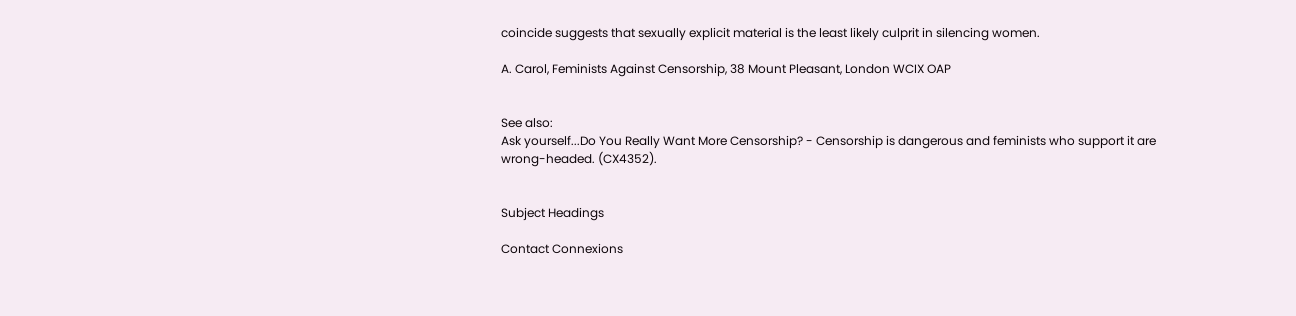coincide suggests that sexually explicit material is the least likely culprit in silencing women.

A. Carol, Feminists Against Censorship, 38 Mount Pleasant, London WCIX OAP


See also:
Ask yourself...Do You Really Want More Censorship? - Censorship is dangerous and feminists who support it are wrong-headed. (CX4352).


Subject Headings

Contact Connexions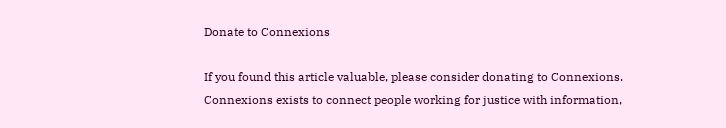Donate to Connexions

If you found this article valuable, please consider donating to Connexions. Connexions exists to connect people working for justice with information,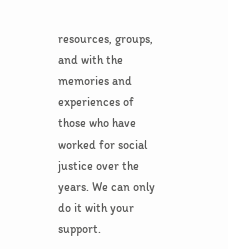resources, groups, and with the memories and experiences of those who have worked for social justice over the years. We can only do it with your support.